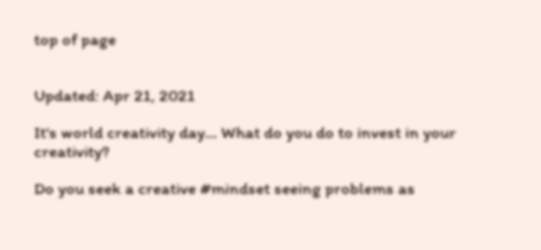top of page


Updated: Apr 21, 2021

It's world creativity day... What do you do to invest in your creativity?

Do you seek a creative #mindset seeing problems as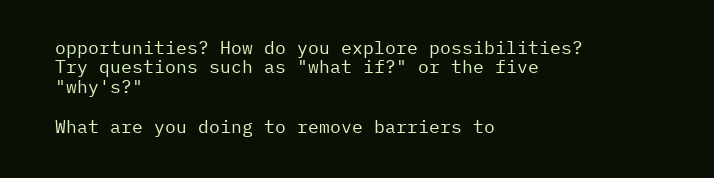opportunities? How do you explore possibilities? Try questions such as "what if?" or the five "why's?"

What are you doing to remove barriers to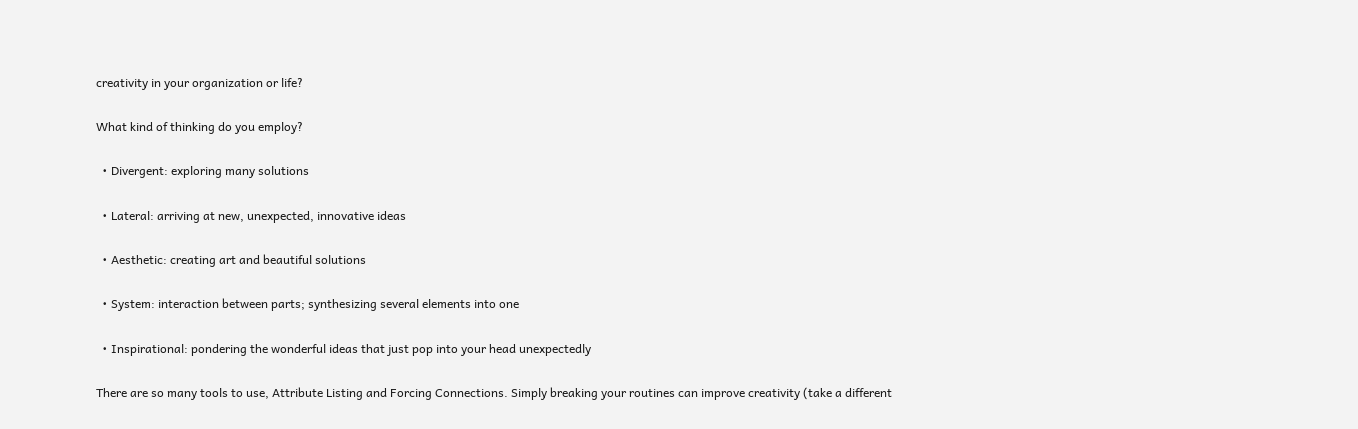creativity in your organization or life?

What kind of thinking do you employ?

  • Divergent: exploring many solutions

  • Lateral: arriving at new, unexpected, innovative ideas

  • Aesthetic: creating art and beautiful solutions

  • System: interaction between parts; synthesizing several elements into one

  • Inspirational: pondering the wonderful ideas that just pop into your head unexpectedly

There are so many tools to use, Attribute Listing and Forcing Connections. Simply breaking your routines can improve creativity (take a different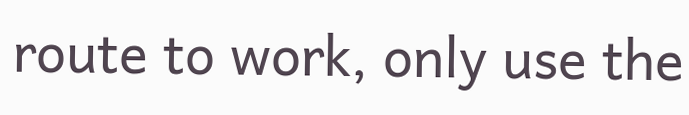route to work, only use the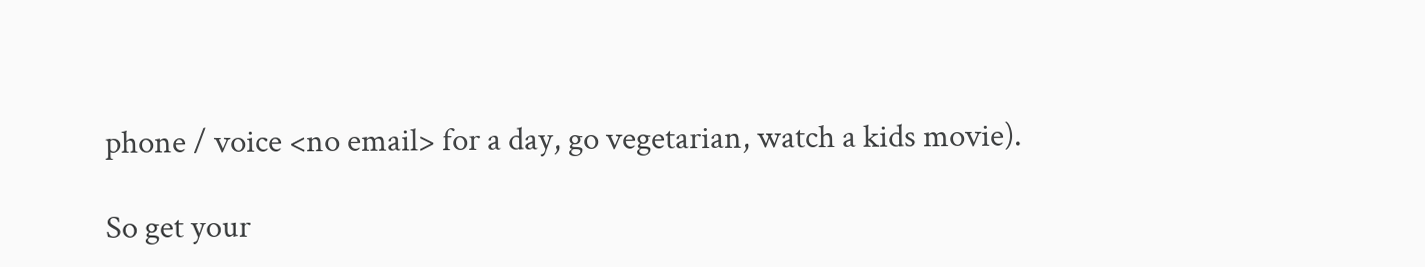phone / voice <no email> for a day, go vegetarian, watch a kids movie).

So get your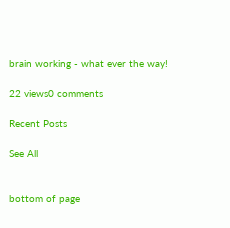brain working - what ever the way!

22 views0 comments

Recent Posts

See All


bottom of page